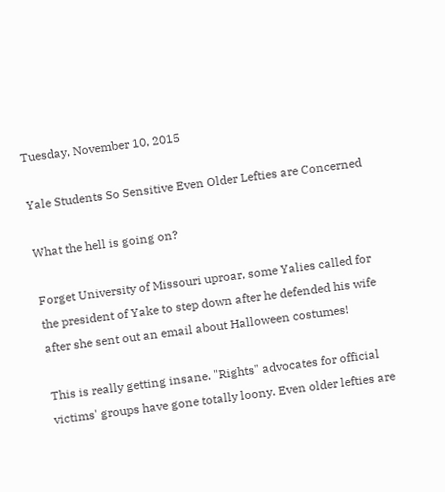Tuesday, November 10, 2015

Yale Students So Sensitive Even Older Lefties are Concerned

What the hell is going on?

Forget University of Missouri uproar, some Yalies called for the president of Yake to step down after he defended his wife after she sent out an email about Halloween costumes!

This is really getting insane. "Rights" advocates for official victims' groups have gone totally loony. Even older lefties are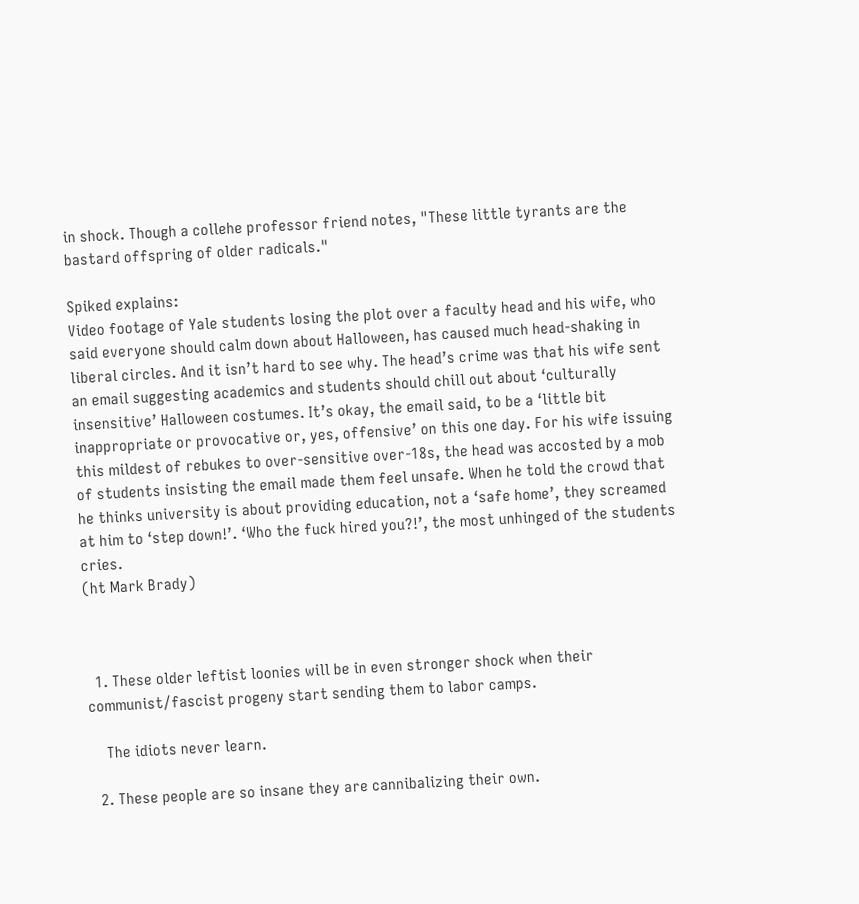in shock. Though a collehe professor friend notes, "These little tyrants are the bastard offspring of older radicals."

Spiked explains:
Video footage of Yale students losing the plot over a faculty head and his wife, who said everyone should calm down about Halloween, has caused much head-shaking in liberal circles. And it isn’t hard to see why. The head’s crime was that his wife sent an email suggesting academics and students should chill out about ‘culturally insensitive’ Halloween costumes. It’s okay, the email said, to be a ‘little bit inappropriate or provocative or, yes, offensive’ on this one day. For his wife issuing this mildest of rebukes to over-sensitive over-18s, the head was accosted by a mob of students insisting the email made them feel unsafe. When he told the crowd that he thinks university is about providing education, not a ‘safe home’, they screamed at him to ‘step down!’. ‘Who the fuck hired you?!’, the most unhinged of the students cries.
(ht Mark Brady)



  1. These older leftist loonies will be in even stronger shock when their communist/fascist progeny start sending them to labor camps.

    The idiots never learn.

  2. These people are so insane they are cannibalizing their own.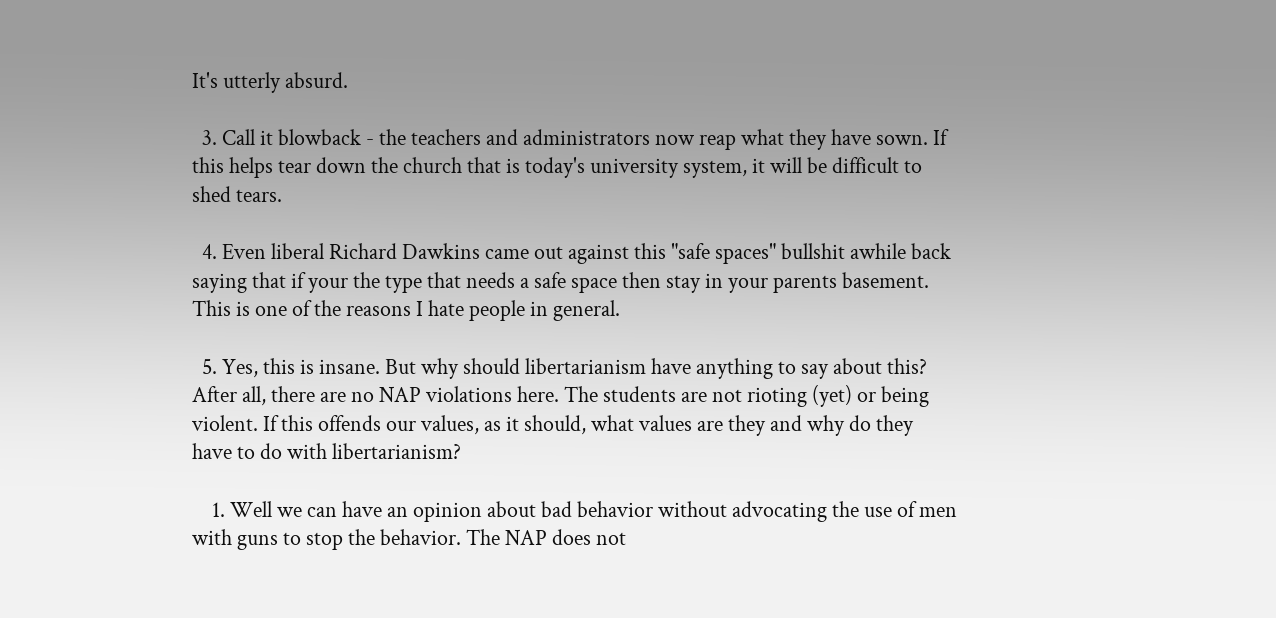It's utterly absurd.

  3. Call it blowback - the teachers and administrators now reap what they have sown. If this helps tear down the church that is today's university system, it will be difficult to shed tears.

  4. Even liberal Richard Dawkins came out against this "safe spaces" bullshit awhile back saying that if your the type that needs a safe space then stay in your parents basement. This is one of the reasons I hate people in general.

  5. Yes, this is insane. But why should libertarianism have anything to say about this? After all, there are no NAP violations here. The students are not rioting (yet) or being violent. If this offends our values, as it should, what values are they and why do they have to do with libertarianism?

    1. Well we can have an opinion about bad behavior without advocating the use of men with guns to stop the behavior. The NAP does not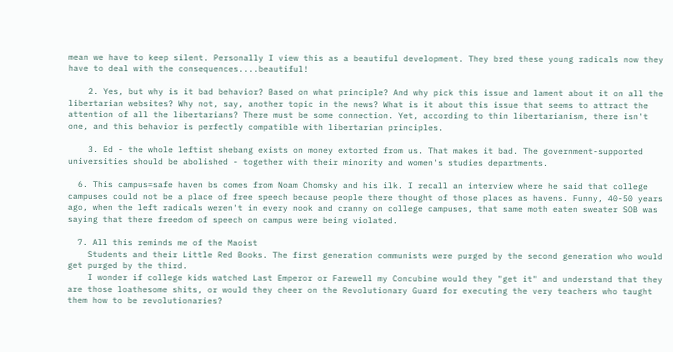mean we have to keep silent. Personally I view this as a beautiful development. They bred these young radicals now they have to deal with the consequences....beautiful!

    2. Yes, but why is it bad behavior? Based on what principle? And why pick this issue and lament about it on all the libertarian websites? Why not, say, another topic in the news? What is it about this issue that seems to attract the attention of all the libertarians? There must be some connection. Yet, according to thin libertarianism, there isn't one, and this behavior is perfectly compatible with libertarian principles.

    3. Ed - the whole leftist shebang exists on money extorted from us. That makes it bad. The government-supported universities should be abolished - together with their minority and women's studies departments.

  6. This campus=safe haven bs comes from Noam Chomsky and his ilk. I recall an interview where he said that college campuses could not be a place of free speech because people there thought of those places as havens. Funny, 40-50 years ago, when the left radicals weren't in every nook and cranny on college campuses, that same moth eaten sweater SOB was saying that there freedom of speech on campus were being violated.

  7. All this reminds me of the Maoist
    Students and their Little Red Books. The first generation communists were purged by the second generation who would get purged by the third.
    I wonder if college kids watched Last Emperor or Farewell my Concubine would they "get it" and understand that they are those loathesome shits, or would they cheer on the Revolutionary Guard for executing the very teachers who taught them how to be revolutionaries?